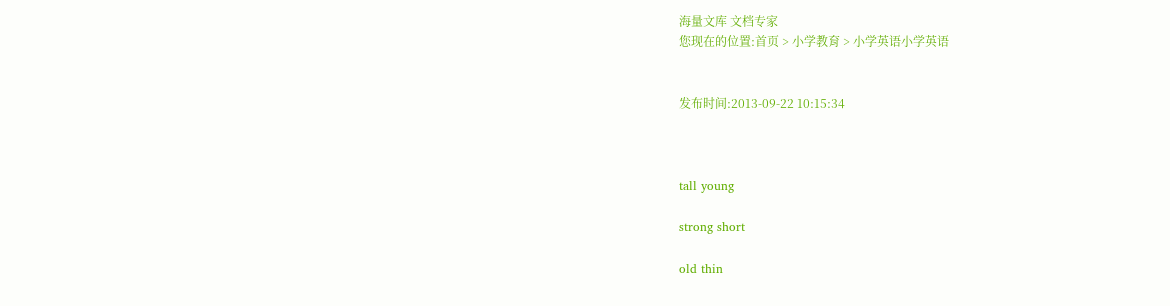海量文库 文档专家
您现在的位置:首页 > 小学教育 > 小学英语小学英语


发布时间:2013-09-22 10:15:34



tall young

strong short

old thin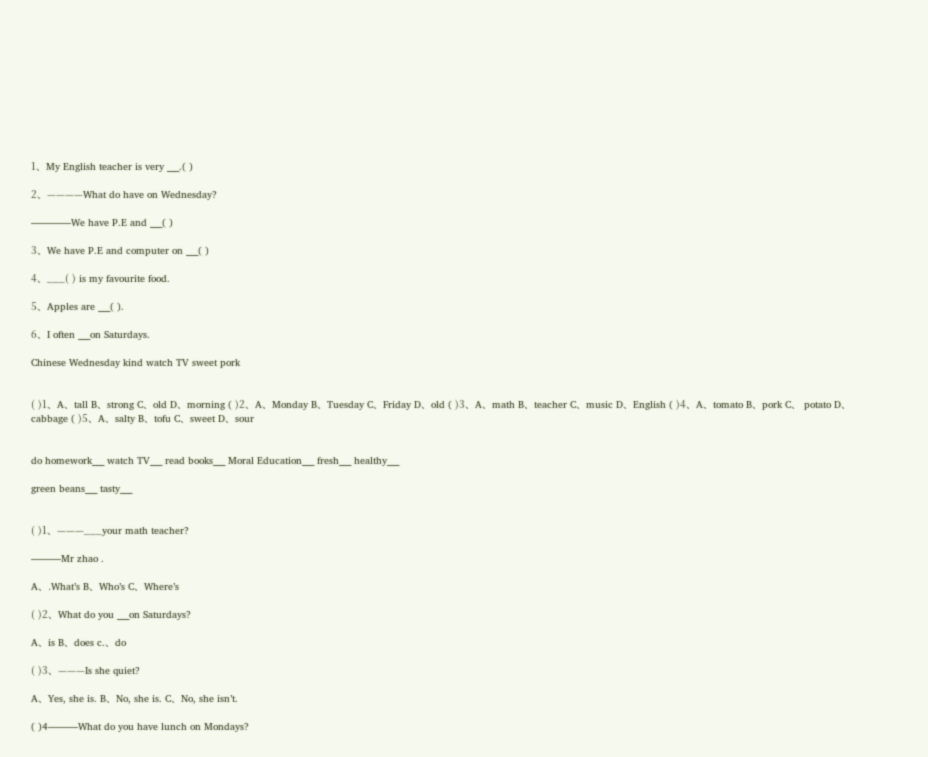1、My English teacher is very ___.( )

2、————What do have on Wednesday?

————We have P.E and ___( )

3、We have P.E and computer on ___( )

4、___( ) is my favourite food.

5、Apples are ___( ).

6、I often ___on Saturdays.

Chinese Wednesday kind watch TV sweet pork


( )1、A、tall B、strong C、old D、morning ( )2、A、Monday B、Tuesday C、Friday D、old ( )3、A、math B、teacher C、music D、English ( )4、A、tomato B、pork C、 potato D、cabbage ( )5、A、salty B、tofu C、sweet D、sour


do homework___ watch TV___ read books___ Moral Education___ fresh___ healthy___

green beans___ tasty___


( )1、———___your math teacher?

———Mr zhao .

A、.What’s B、Who’s C、Where’s

( )2、What do you ___on Saturdays?

A、is B、does c.、do

( )3、———Is she quiet?

A、Yes, she is. B、No, she is. C、No, she isn’t.

( )4———What do you have lunch on Mondays?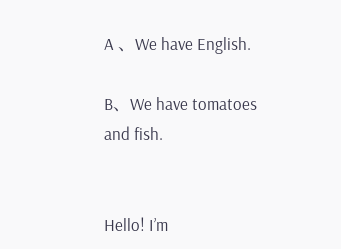A 、We have English.

B、We have tomatoes and fish.


Hello! I’m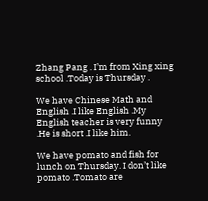Zhang Pang . I’m from Xing xing school .Today is Thursday .

We have Chinese Math and English .I like English .My English teacher is very funny .He is short .I like him.

We have pomato and fish for lunch on Thursday. I don’t like pomato .Tomato are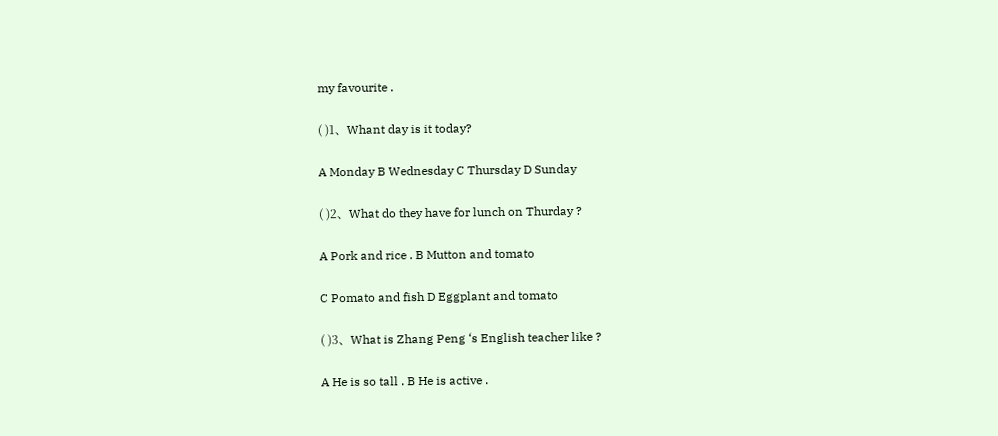my favourite .

( )1、Whant day is it today?

A Monday B Wednesday C Thursday D Sunday

( )2、What do they have for lunch on Thurday ?

A Pork and rice . B Mutton and tomato

C Pomato and fish D Eggplant and tomato

( )3、What is Zhang Peng ‘s English teacher like ?

A He is so tall . B He is active .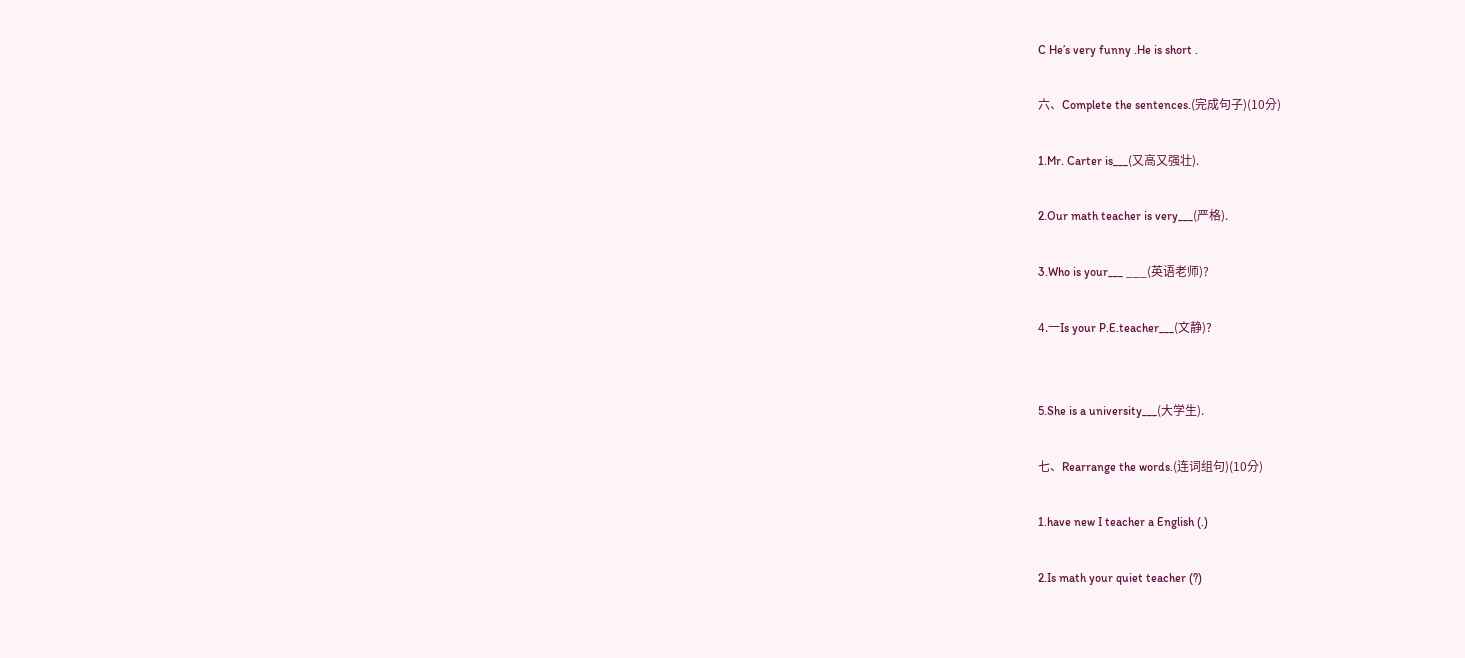C He’s very funny .He is short .

六、Complete the sentences.(完成句子)(10分)

1.Mr. Carter is___(又高又强壮).

2.Our math teacher is very___(严格).

3.Who is your___ ___(英语老师)?

4.一Is your P.E.teacher___(文静)?


5.She is a university___(大学生).

七、Rearrange the words.(连词组句)(10分)

1.have new I teacher a English (.)

2.Is math your quiet teacher (?)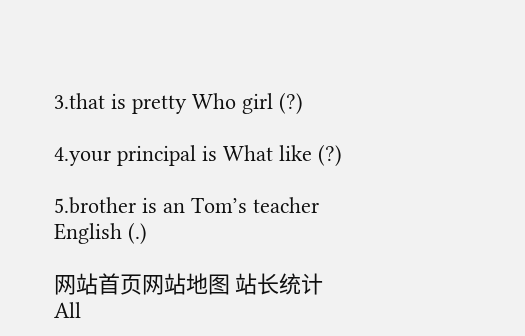3.that is pretty Who girl (?)

4.your principal is What like (?)

5.brother is an Tom’s teacher English (.)

网站首页网站地图 站长统计
All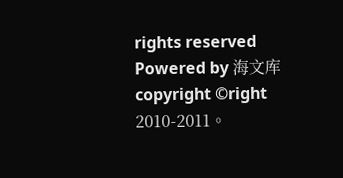rights reserved Powered by 海文库
copyright ©right 2010-2011。